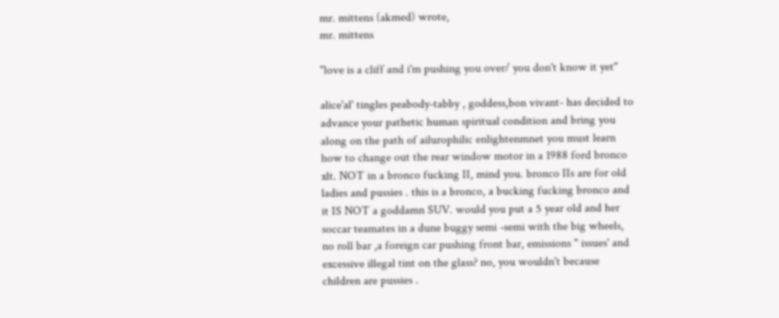mr. mittens (akmed) wrote,
mr. mittens

"love is a cliff and i'm pushing you over/ you don't know it yet"

alice'al' tingles peabody-tabby , goddess,bon vivant- has decided to advance your pathetic human spiritual condition and bring you along on the path of ailurophilic enlightenmnet you must learn how to change out the rear window motor in a 1988 ford bronco xlt. NOT in a bronco fucking II, mind you. bronco IIs are for old ladies and pussies . this is a bronco, a bucking fucking bronco and it IS NOT a goddamn SUV. would you put a 5 year old and her soccar teamates in a dune buggy semi -semi with the big wheels, no roll bar ,a foreign car pushing front bar, emissions " issues' and excessive illegal tint on the glass? no, you wouldn't because children are pussies .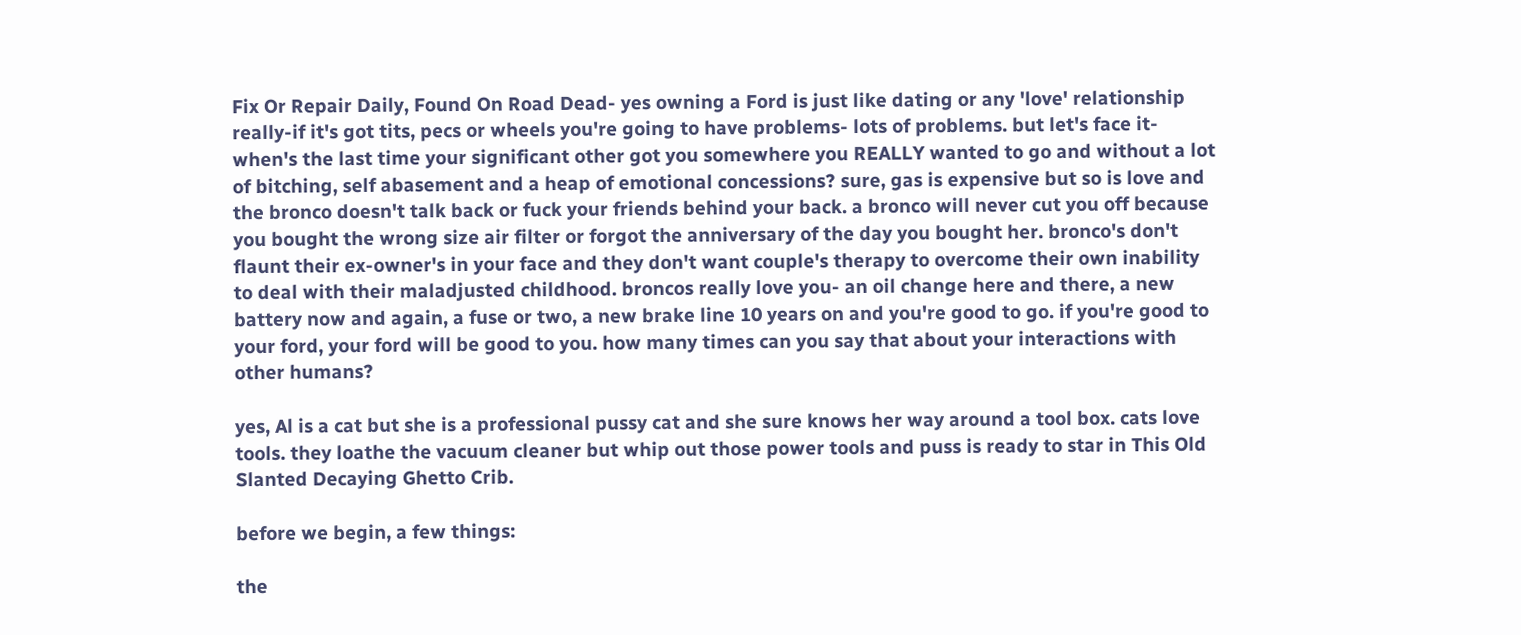Fix Or Repair Daily, Found On Road Dead- yes owning a Ford is just like dating or any 'love' relationship really-if it's got tits, pecs or wheels you're going to have problems- lots of problems. but let's face it-when's the last time your significant other got you somewhere you REALLY wanted to go and without a lot of bitching, self abasement and a heap of emotional concessions? sure, gas is expensive but so is love and the bronco doesn't talk back or fuck your friends behind your back. a bronco will never cut you off because you bought the wrong size air filter or forgot the anniversary of the day you bought her. bronco's don't flaunt their ex-owner's in your face and they don't want couple's therapy to overcome their own inability to deal with their maladjusted childhood. broncos really love you- an oil change here and there, a new battery now and again, a fuse or two, a new brake line 10 years on and you're good to go. if you're good to your ford, your ford will be good to you. how many times can you say that about your interactions with other humans?

yes, Al is a cat but she is a professional pussy cat and she sure knows her way around a tool box. cats love tools. they loathe the vacuum cleaner but whip out those power tools and puss is ready to star in This Old Slanted Decaying Ghetto Crib.

before we begin, a few things:

the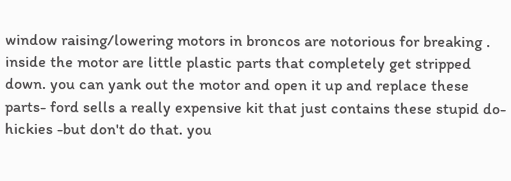window raising/lowering motors in broncos are notorious for breaking . inside the motor are little plastic parts that completely get stripped down. you can yank out the motor and open it up and replace these parts- ford sells a really expensive kit that just contains these stupid do-hickies -but don't do that. you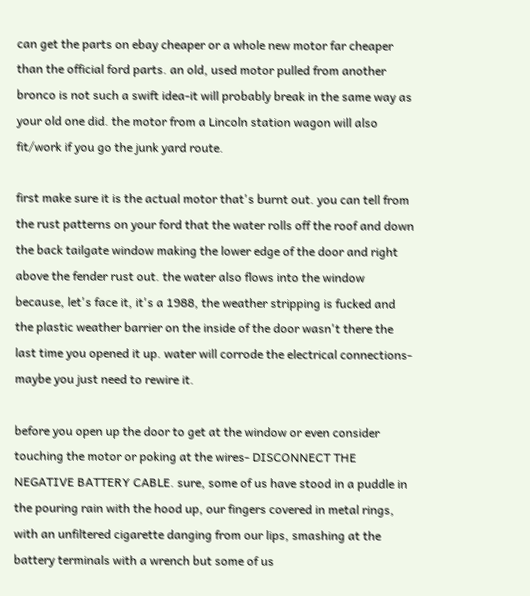can get the parts on ebay cheaper or a whole new motor far cheaper than the official ford parts. an old, used motor pulled from another bronco is not such a swift idea-it will probably break in the same way as your old one did. the motor from a Lincoln station wagon will also fit/work if you go the junk yard route.

first make sure it is the actual motor that's burnt out. you can tell from the rust patterns on your ford that the water rolls off the roof and down the back tailgate window making the lower edge of the door and right above the fender rust out. the water also flows into the window because, let's face it, it's a 1988, the weather stripping is fucked and the plastic weather barrier on the inside of the door wasn't there the last time you opened it up. water will corrode the electrical connections-maybe you just need to rewire it.

before you open up the door to get at the window or even consider touching the motor or poking at the wires- DISCONNECT THE NEGATIVE BATTERY CABLE. sure, some of us have stood in a puddle in the pouring rain with the hood up, our fingers covered in metal rings, with an unfiltered cigarette danging from our lips, smashing at the battery terminals with a wrench but some of us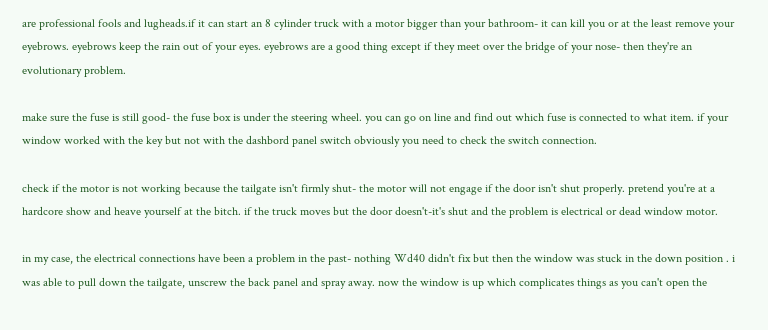are professional fools and lugheads.if it can start an 8 cylinder truck with a motor bigger than your bathroom- it can kill you or at the least remove your eyebrows. eyebrows keep the rain out of your eyes. eyebrows are a good thing except if they meet over the bridge of your nose- then they're an evolutionary problem.

make sure the fuse is still good- the fuse box is under the steering wheel. you can go on line and find out which fuse is connected to what item. if your window worked with the key but not with the dashbord panel switch obviously you need to check the switch connection.

check if the motor is not working because the tailgate isn't firmly shut- the motor will not engage if the door isn't shut properly. pretend you're at a hardcore show and heave yourself at the bitch. if the truck moves but the door doesn't-it's shut and the problem is electrical or dead window motor.

in my case, the electrical connections have been a problem in the past- nothing Wd40 didn't fix but then the window was stuck in the down position . i was able to pull down the tailgate, unscrew the back panel and spray away. now the window is up which complicates things as you can't open the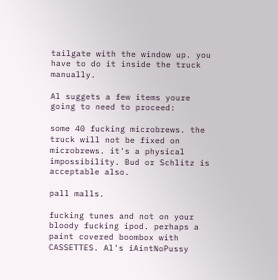tailgate with the window up. you have to do it inside the truck manually.

Al suggets a few items youre going to need to proceed:

some 40 fucking microbrews. the truck will not be fixed on microbrews. it's a physical impossibility. Bud or Schlitz is acceptable also.

pall malls.

fucking tunes and not on your bloody fucking ipod. perhaps a paint covered boombox with CASSETTES. Al's iAintNoPussy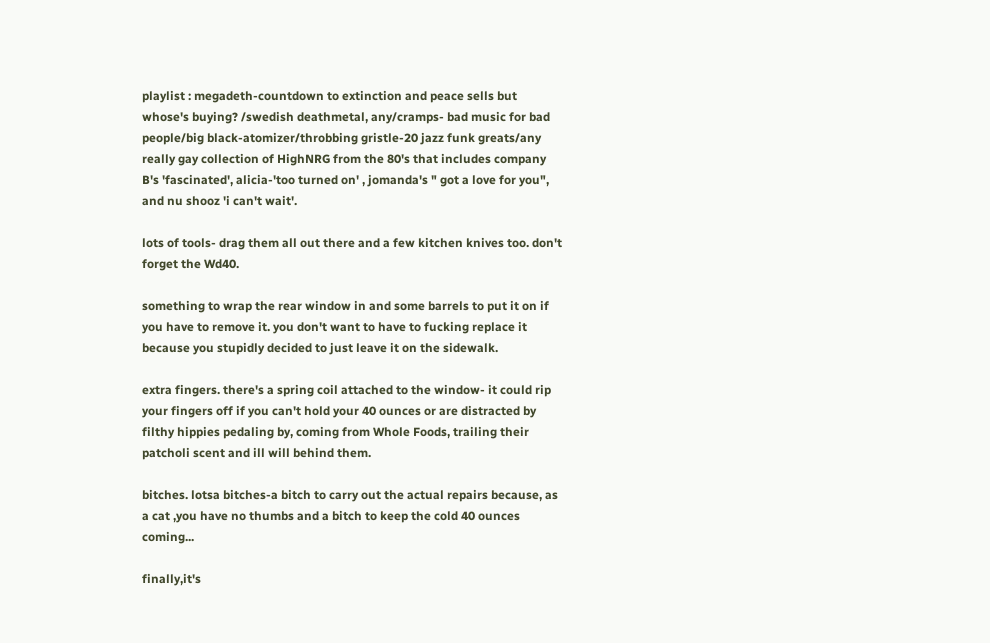playlist : megadeth-countdown to extinction and peace sells but whose's buying? /swedish deathmetal, any/cramps- bad music for bad people/big black-atomizer/throbbing gristle-20 jazz funk greats/any really gay collection of HighNRG from the 80's that includes company B's 'fascinated', alicia-'too turned on' , jomanda's " got a love for you", and nu shooz 'i can't wait'.

lots of tools- drag them all out there and a few kitchen knives too. don't forget the Wd40.

something to wrap the rear window in and some barrels to put it on if you have to remove it. you don't want to have to fucking replace it because you stupidly decided to just leave it on the sidewalk.

extra fingers. there's a spring coil attached to the window- it could rip your fingers off if you can't hold your 40 ounces or are distracted by filthy hippies pedaling by, coming from Whole Foods, trailing their patcholi scent and ill will behind them.

bitches. lotsa bitches-a bitch to carry out the actual repairs because, as a cat ,you have no thumbs and a bitch to keep the cold 40 ounces coming...

finally,it's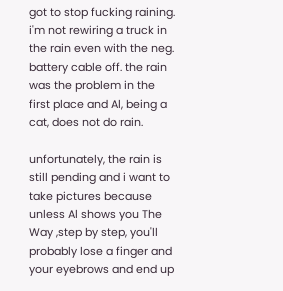got to stop fucking raining. i'm not rewiring a truck in the rain even with the neg. battery cable off. the rain was the problem in the first place and Al, being a cat, does not do rain.

unfortunately, the rain is still pending and i want to take pictures because unless Al shows you The Way ,step by step, you'll probably lose a finger and your eyebrows and end up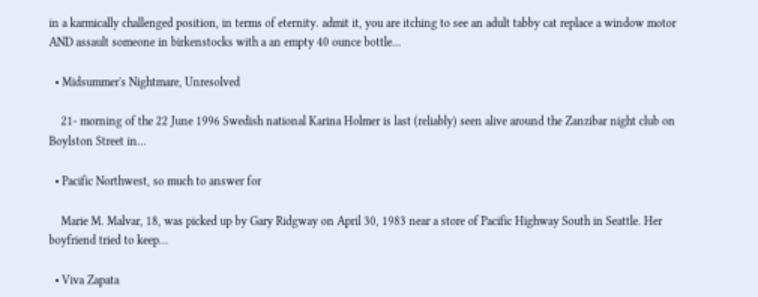in a karmically challenged position, in terms of eternity. admit it, you are itching to see an adult tabby cat replace a window motor AND assault someone in birkenstocks with a an empty 40 ounce bottle...

  • Midsummer's Nightmare, Unresolved

    21- morning of the 22 June 1996 Swedish national Karina Holmer is last (reliably) seen alive around the Zanzibar night club on Boylston Street in…

  • Pacific Northwest, so much to answer for

    Marie M. Malvar, 18, was picked up by Gary Ridgway on April 30, 1983 near a store of Pacific Highway South in Seattle. Her boyfriend tried to keep…

  • Viva Zapata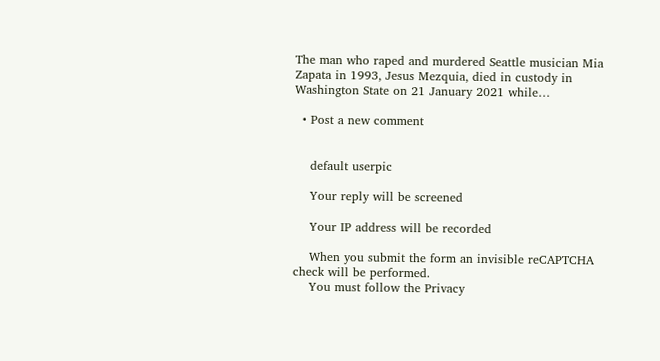The man who raped and murdered Seattle musician Mia Zapata in 1993, Jesus Mezquia, died in custody in Washington State on 21 January 2021 while…

  • Post a new comment


    default userpic

    Your reply will be screened

    Your IP address will be recorded

    When you submit the form an invisible reCAPTCHA check will be performed.
    You must follow the Privacy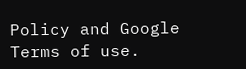Policy and Google Terms of use.